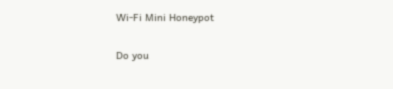Wi-Fi Mini Honeypot

Do you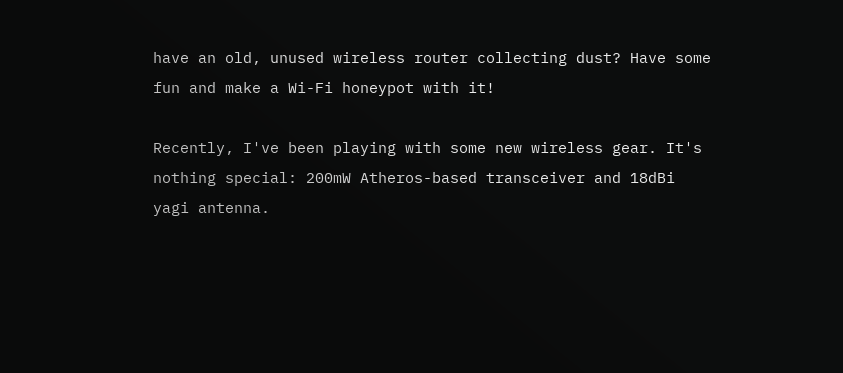have an old, unused wireless router collecting dust? Have some fun and make a Wi-Fi honeypot with it!

Recently, I've been playing with some new wireless gear. It's nothing special: 200mW Atheros-based transceiver and 18dBi yagi antenna.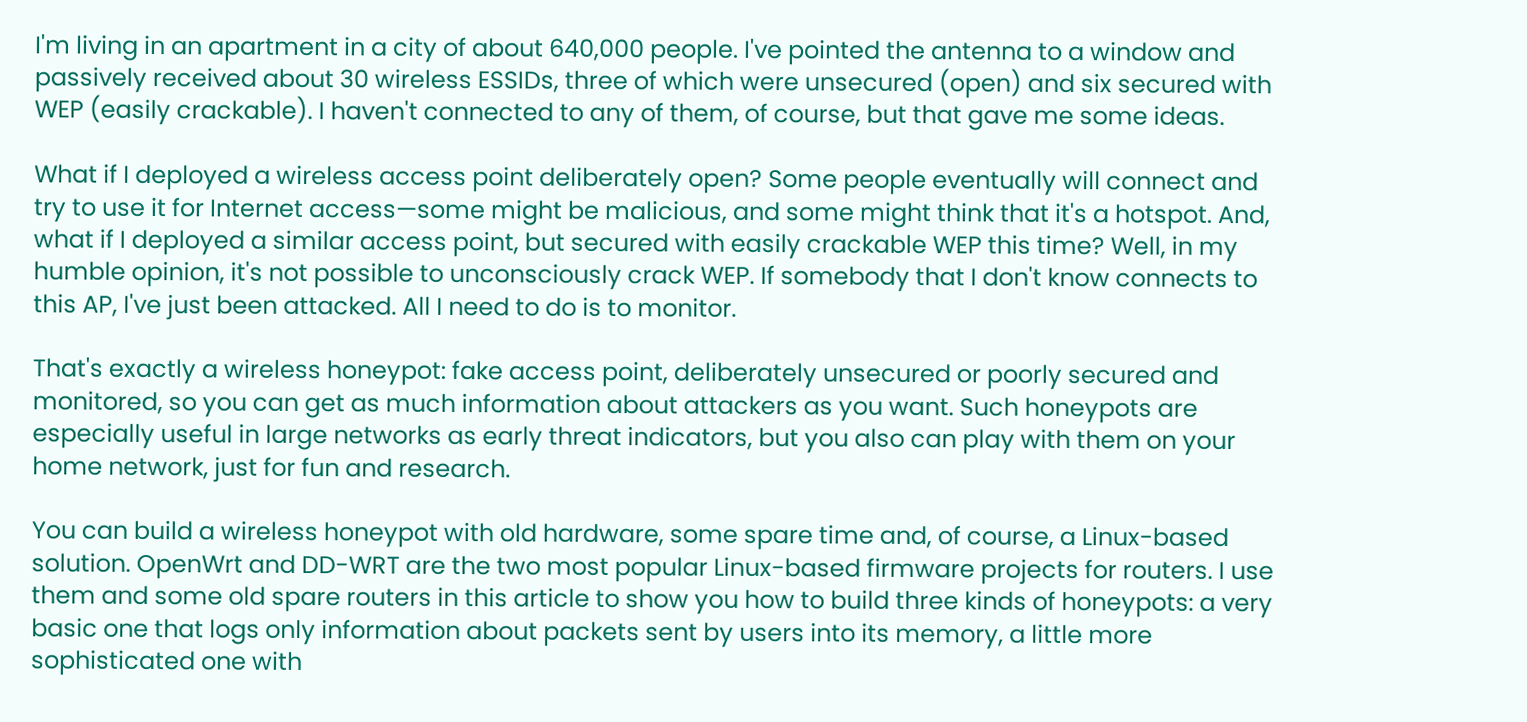I'm living in an apartment in a city of about 640,000 people. I've pointed the antenna to a window and passively received about 30 wireless ESSIDs, three of which were unsecured (open) and six secured with WEP (easily crackable). I haven't connected to any of them, of course, but that gave me some ideas.

What if I deployed a wireless access point deliberately open? Some people eventually will connect and try to use it for Internet access—some might be malicious, and some might think that it's a hotspot. And, what if I deployed a similar access point, but secured with easily crackable WEP this time? Well, in my humble opinion, it's not possible to unconsciously crack WEP. If somebody that I don't know connects to this AP, I've just been attacked. All I need to do is to monitor.

That's exactly a wireless honeypot: fake access point, deliberately unsecured or poorly secured and monitored, so you can get as much information about attackers as you want. Such honeypots are especially useful in large networks as early threat indicators, but you also can play with them on your home network, just for fun and research.

You can build a wireless honeypot with old hardware, some spare time and, of course, a Linux-based solution. OpenWrt and DD-WRT are the two most popular Linux-based firmware projects for routers. I use them and some old spare routers in this article to show you how to build three kinds of honeypots: a very basic one that logs only information about packets sent by users into its memory, a little more sophisticated one with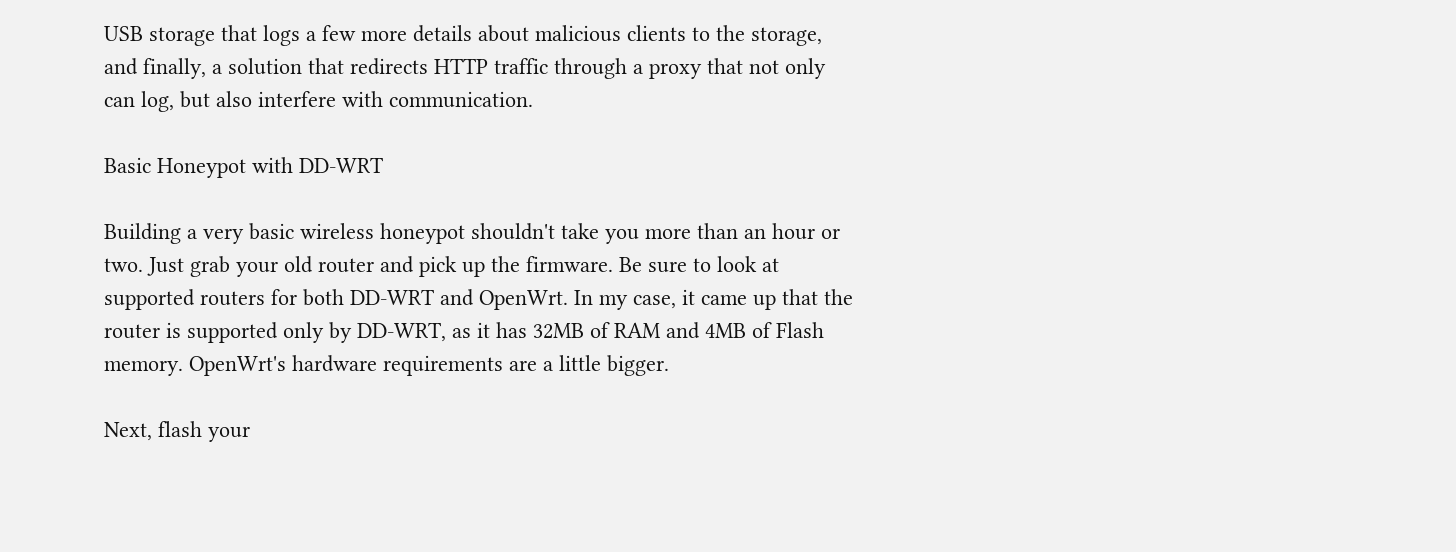USB storage that logs a few more details about malicious clients to the storage, and finally, a solution that redirects HTTP traffic through a proxy that not only can log, but also interfere with communication.

Basic Honeypot with DD-WRT

Building a very basic wireless honeypot shouldn't take you more than an hour or two. Just grab your old router and pick up the firmware. Be sure to look at supported routers for both DD-WRT and OpenWrt. In my case, it came up that the router is supported only by DD-WRT, as it has 32MB of RAM and 4MB of Flash memory. OpenWrt's hardware requirements are a little bigger.

Next, flash your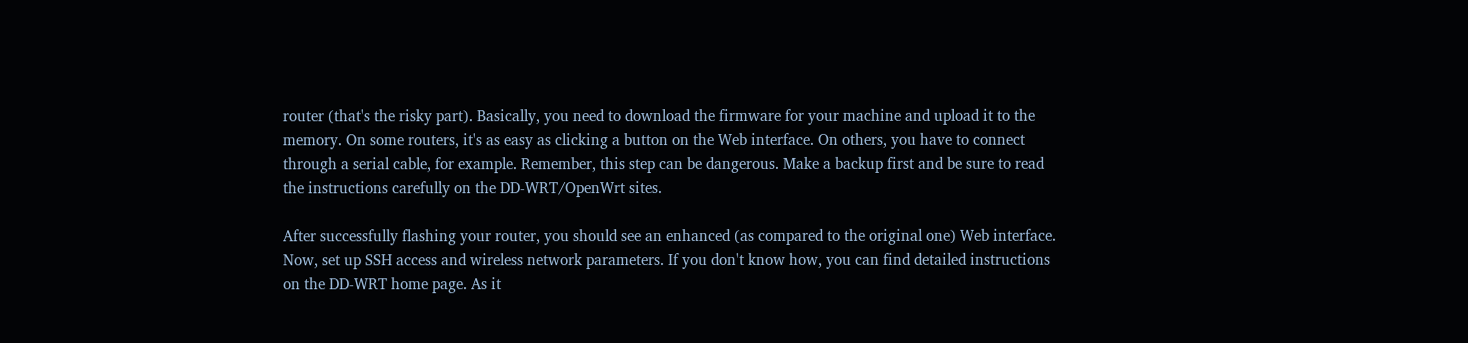router (that's the risky part). Basically, you need to download the firmware for your machine and upload it to the memory. On some routers, it's as easy as clicking a button on the Web interface. On others, you have to connect through a serial cable, for example. Remember, this step can be dangerous. Make a backup first and be sure to read the instructions carefully on the DD-WRT/OpenWrt sites.

After successfully flashing your router, you should see an enhanced (as compared to the original one) Web interface. Now, set up SSH access and wireless network parameters. If you don't know how, you can find detailed instructions on the DD-WRT home page. As it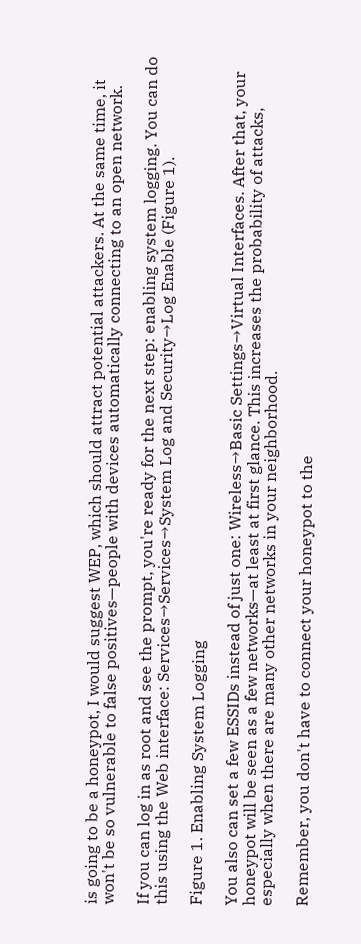is going to be a honeypot, I would suggest WEP, which should attract potential attackers. At the same time, it won't be so vulnerable to false positives—people with devices automatically connecting to an open network.

If you can log in as root and see the prompt, you're ready for the next step: enabling system logging. You can do this using the Web interface: Services→Services→System Log and Security→Log Enable (Figure 1).

Figure 1. Enabling System Logging

You also can set a few ESSIDs instead of just one: Wireless→Basic Settings→Virtual Interfaces. After that, your honeypot will be seen as a few networks—at least at first glance. This increases the probability of attacks, especially when there are many other networks in your neighborhood.

Remember, you don't have to connect your honeypot to the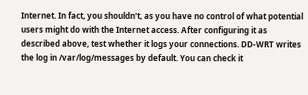Internet. In fact, you shouldn't, as you have no control of what potential users might do with the Internet access. After configuring it as described above, test whether it logs your connections. DD-WRT writes the log in /var/log/messages by default. You can check it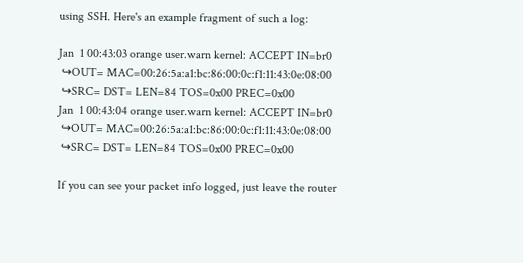using SSH. Here's an example fragment of such a log:

Jan  1 00:43:03 orange user.warn kernel: ACCEPT IN=br0
 ↪OUT= MAC=00:26:5a:a1:bc:86:00:0c:f1:11:43:0e:08:00
 ↪SRC= DST= LEN=84 TOS=0x00 PREC=0x00
Jan  1 00:43:04 orange user.warn kernel: ACCEPT IN=br0
 ↪OUT= MAC=00:26:5a:a1:bc:86:00:0c:f1:11:43:0e:08:00
 ↪SRC= DST= LEN=84 TOS=0x00 PREC=0x00

If you can see your packet info logged, just leave the router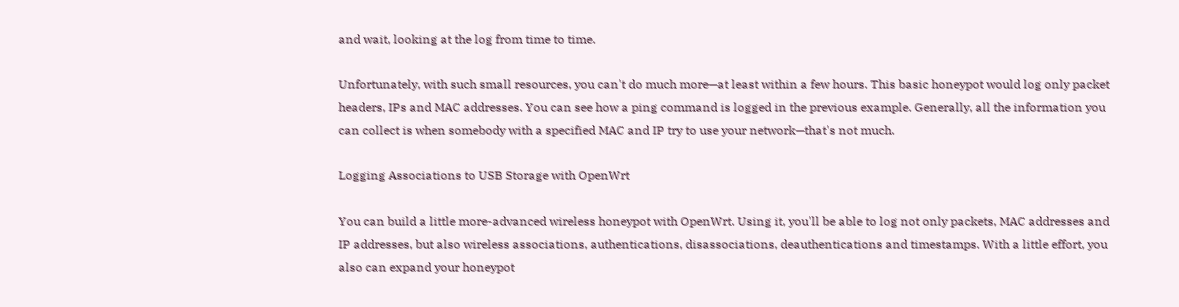and wait, looking at the log from time to time.

Unfortunately, with such small resources, you can't do much more—at least within a few hours. This basic honeypot would log only packet headers, IPs and MAC addresses. You can see how a ping command is logged in the previous example. Generally, all the information you can collect is when somebody with a specified MAC and IP try to use your network—that's not much.

Logging Associations to USB Storage with OpenWrt

You can build a little more-advanced wireless honeypot with OpenWrt. Using it, you'll be able to log not only packets, MAC addresses and IP addresses, but also wireless associations, authentications, disassociations, deauthentications and timestamps. With a little effort, you also can expand your honeypot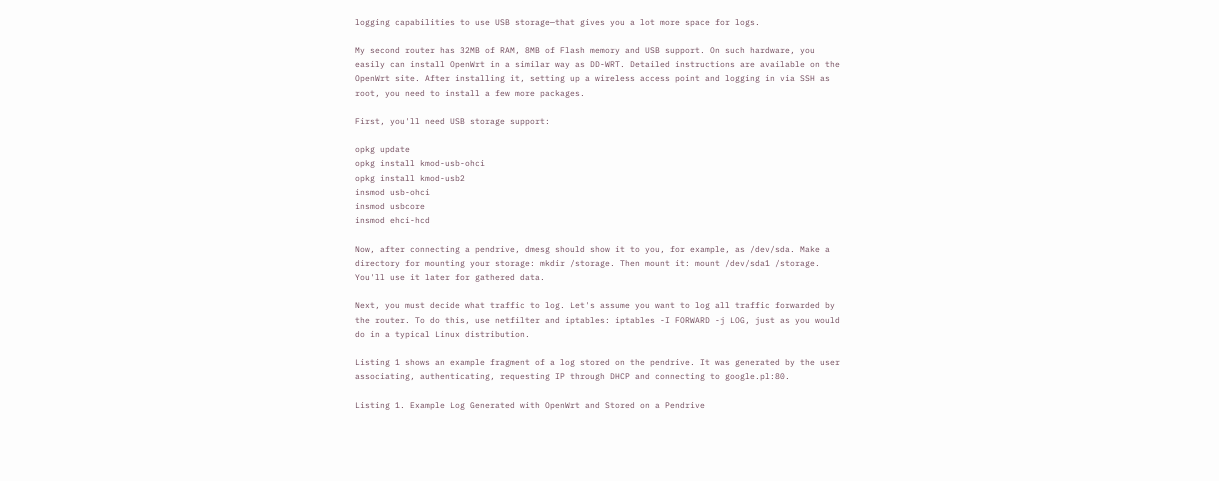logging capabilities to use USB storage—that gives you a lot more space for logs.

My second router has 32MB of RAM, 8MB of Flash memory and USB support. On such hardware, you easily can install OpenWrt in a similar way as DD-WRT. Detailed instructions are available on the OpenWrt site. After installing it, setting up a wireless access point and logging in via SSH as root, you need to install a few more packages.

First, you'll need USB storage support:

opkg update
opkg install kmod-usb-ohci
opkg install kmod-usb2
insmod usb-ohci
insmod usbcore
insmod ehci-hcd

Now, after connecting a pendrive, dmesg should show it to you, for example, as /dev/sda. Make a directory for mounting your storage: mkdir /storage. Then mount it: mount /dev/sda1 /storage. You'll use it later for gathered data.

Next, you must decide what traffic to log. Let's assume you want to log all traffic forwarded by the router. To do this, use netfilter and iptables: iptables -I FORWARD -j LOG, just as you would do in a typical Linux distribution.

Listing 1 shows an example fragment of a log stored on the pendrive. It was generated by the user associating, authenticating, requesting IP through DHCP and connecting to google.pl:80.

Listing 1. Example Log Generated with OpenWrt and Stored on a Pendrive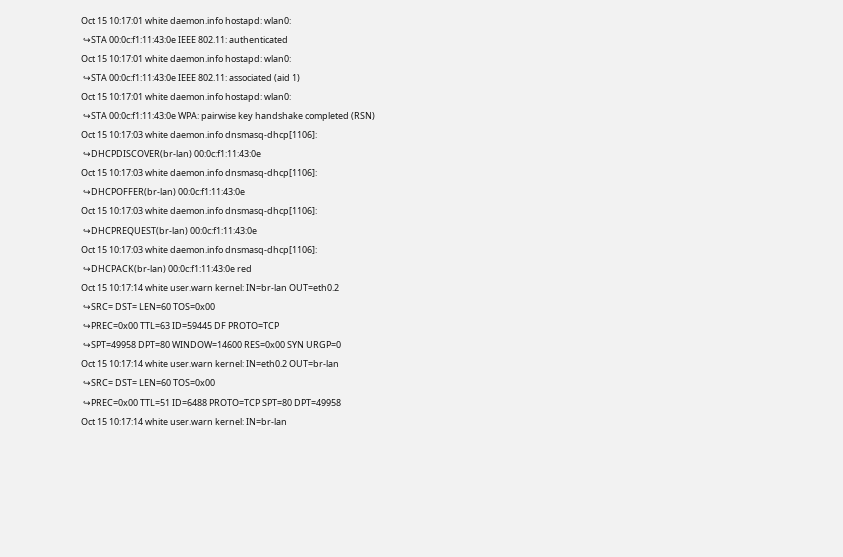Oct 15 10:17:01 white daemon.info hostapd: wlan0:
 ↪STA 00:0c:f1:11:43:0e IEEE 802.11: authenticated
Oct 15 10:17:01 white daemon.info hostapd: wlan0:
 ↪STA 00:0c:f1:11:43:0e IEEE 802.11: associated (aid 1)
Oct 15 10:17:01 white daemon.info hostapd: wlan0:
 ↪STA 00:0c:f1:11:43:0e WPA: pairwise key handshake completed (RSN)
Oct 15 10:17:03 white daemon.info dnsmasq-dhcp[1106]:
 ↪DHCPDISCOVER(br-lan) 00:0c:f1:11:43:0e
Oct 15 10:17:03 white daemon.info dnsmasq-dhcp[1106]:
 ↪DHCPOFFER(br-lan) 00:0c:f1:11:43:0e
Oct 15 10:17:03 white daemon.info dnsmasq-dhcp[1106]:
 ↪DHCPREQUEST(br-lan) 00:0c:f1:11:43:0e
Oct 15 10:17:03 white daemon.info dnsmasq-dhcp[1106]:
 ↪DHCPACK(br-lan) 00:0c:f1:11:43:0e red
Oct 15 10:17:14 white user.warn kernel: IN=br-lan OUT=eth0.2
 ↪SRC= DST= LEN=60 TOS=0x00
 ↪PREC=0x00 TTL=63 ID=59445 DF PROTO=TCP
 ↪SPT=49958 DPT=80 WINDOW=14600 RES=0x00 SYN URGP=0
Oct 15 10:17:14 white user.warn kernel: IN=eth0.2 OUT=br-lan
 ↪SRC= DST= LEN=60 TOS=0x00
 ↪PREC=0x00 TTL=51 ID=6488 PROTO=TCP SPT=80 DPT=49958
Oct 15 10:17:14 white user.warn kernel: IN=br-lan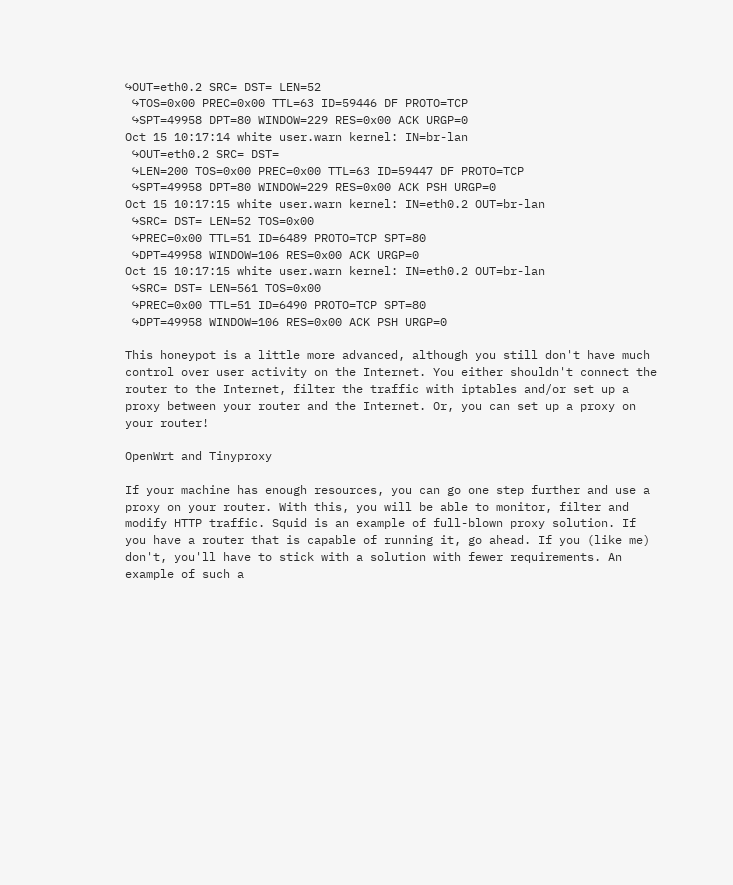↪OUT=eth0.2 SRC= DST= LEN=52
 ↪TOS=0x00 PREC=0x00 TTL=63 ID=59446 DF PROTO=TCP
 ↪SPT=49958 DPT=80 WINDOW=229 RES=0x00 ACK URGP=0
Oct 15 10:17:14 white user.warn kernel: IN=br-lan
 ↪OUT=eth0.2 SRC= DST=
 ↪LEN=200 TOS=0x00 PREC=0x00 TTL=63 ID=59447 DF PROTO=TCP
 ↪SPT=49958 DPT=80 WINDOW=229 RES=0x00 ACK PSH URGP=0
Oct 15 10:17:15 white user.warn kernel: IN=eth0.2 OUT=br-lan
 ↪SRC= DST= LEN=52 TOS=0x00
 ↪PREC=0x00 TTL=51 ID=6489 PROTO=TCP SPT=80
 ↪DPT=49958 WINDOW=106 RES=0x00 ACK URGP=0
Oct 15 10:17:15 white user.warn kernel: IN=eth0.2 OUT=br-lan
 ↪SRC= DST= LEN=561 TOS=0x00
 ↪PREC=0x00 TTL=51 ID=6490 PROTO=TCP SPT=80
 ↪DPT=49958 WINDOW=106 RES=0x00 ACK PSH URGP=0

This honeypot is a little more advanced, although you still don't have much control over user activity on the Internet. You either shouldn't connect the router to the Internet, filter the traffic with iptables and/or set up a proxy between your router and the Internet. Or, you can set up a proxy on your router!

OpenWrt and Tinyproxy

If your machine has enough resources, you can go one step further and use a proxy on your router. With this, you will be able to monitor, filter and modify HTTP traffic. Squid is an example of full-blown proxy solution. If you have a router that is capable of running it, go ahead. If you (like me) don't, you'll have to stick with a solution with fewer requirements. An example of such a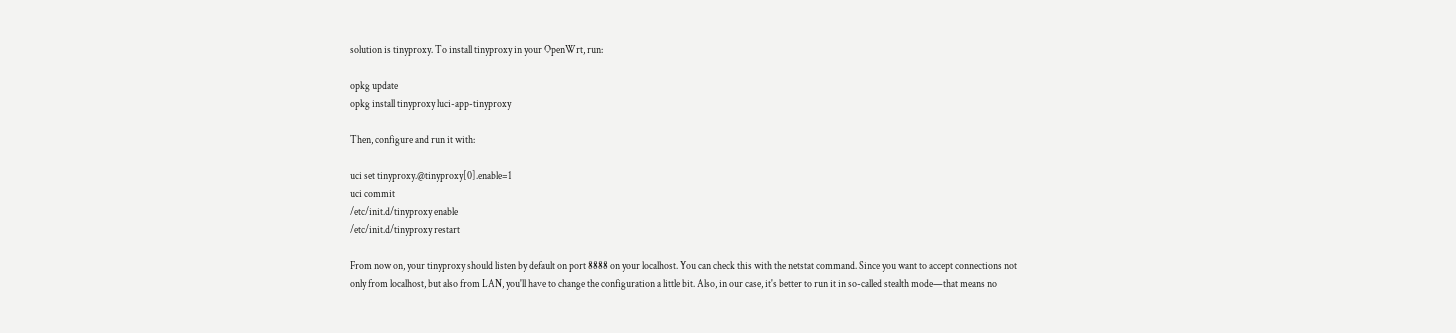solution is tinyproxy. To install tinyproxy in your OpenWrt, run:

opkg update
opkg install tinyproxy luci-app-tinyproxy

Then, configure and run it with:

uci set tinyproxy.@tinyproxy[0].enable=1
uci commit
/etc/init.d/tinyproxy enable
/etc/init.d/tinyproxy restart

From now on, your tinyproxy should listen by default on port 8888 on your localhost. You can check this with the netstat command. Since you want to accept connections not only from localhost, but also from LAN, you'll have to change the configuration a little bit. Also, in our case, it's better to run it in so-called stealth mode—that means no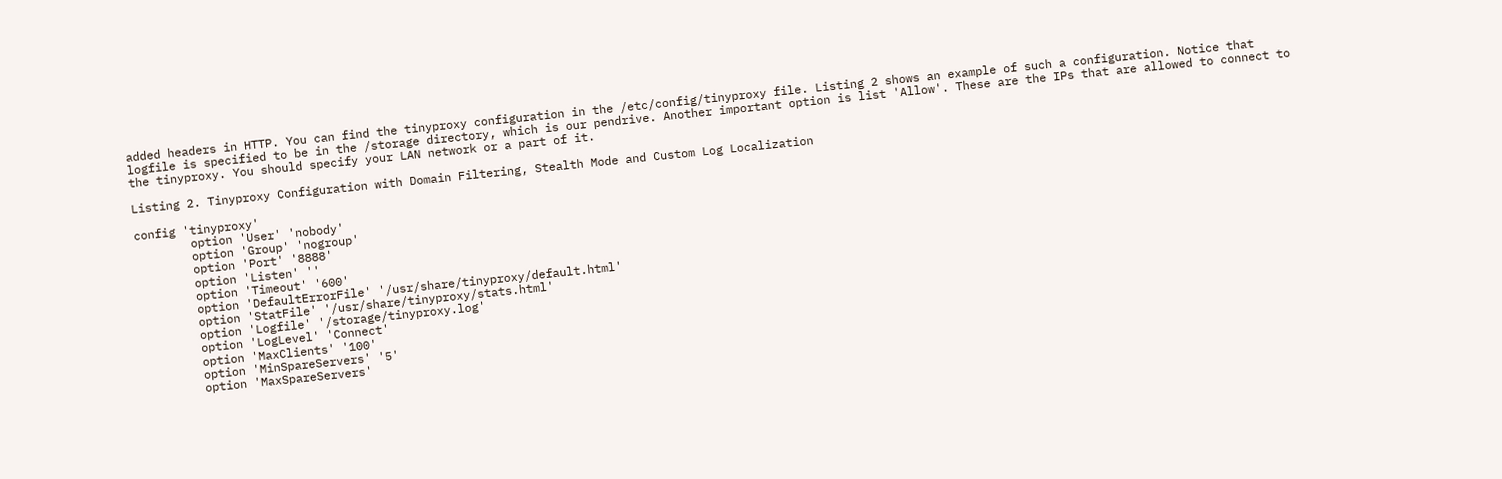added headers in HTTP. You can find the tinyproxy configuration in the /etc/config/tinyproxy file. Listing 2 shows an example of such a configuration. Notice that logfile is specified to be in the /storage directory, which is our pendrive. Another important option is list 'Allow'. These are the IPs that are allowed to connect to the tinyproxy. You should specify your LAN network or a part of it.

Listing 2. Tinyproxy Configuration with Domain Filtering, Stealth Mode and Custom Log Localization

config 'tinyproxy'
        option 'User' 'nobody'
        option 'Group' 'nogroup'
        option 'Port' '8888'
        option 'Listen' ''
        option 'Timeout' '600'
        option 'DefaultErrorFile' '/usr/share/tinyproxy/default.html'
        option 'StatFile' '/usr/share/tinyproxy/stats.html'
        option 'Logfile' '/storage/tinyproxy.log'
        option 'LogLevel' 'Connect'
        option 'MaxClients' '100'
        option 'MinSpareServers' '5'
        option 'MaxSpareServers'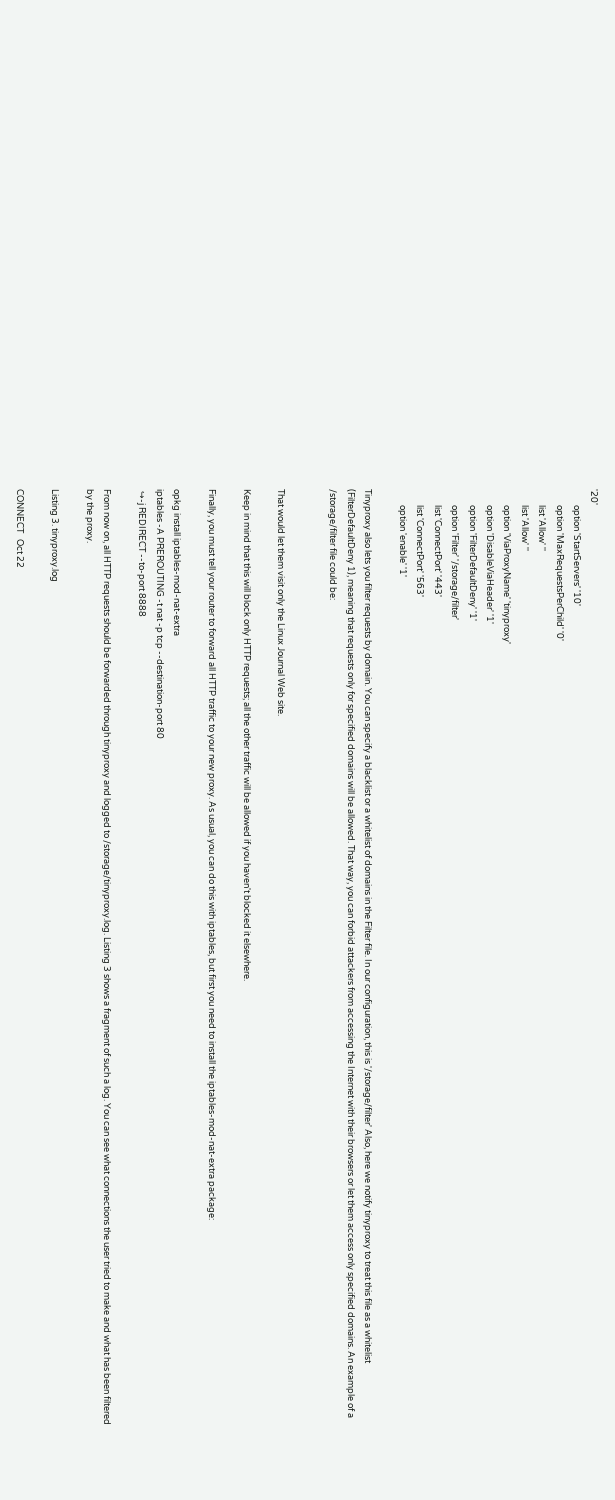'20'
        option 'StartServers' '10'
        option 'MaxRequestsPerChild' '0'
        list 'Allow' ''
        list 'Allow' ''
        option 'ViaProxyName' 'tinyproxy'
        option 'DisableViaHeader' '1'
        option 'FilterDefaultDeny' '1'
        option 'Filter' '/storage/filter'
        list 'ConnectPort' '443'
        list 'ConnectPort' '563'
        option 'enable' '1'

Tinyproxy also lets you filter requests by domain. You can specify a blacklist or a whitelist of domains in the Filter file. In our configuration, this is '/storage/filter' Also, here we notify tinyproxy to treat this file as a whitelist (FilterDefaultDeny 1), meaning that requests only for specified domains will be allowed. That way, you can forbid attackers from accessing the Internet with their browsers or let them access only specified domains. An example of a /storage/filter file could be:


That would let them visit only the Linux Journal Web site.

Keep in mind that this will block only HTTP requests; all the other traffic will be allowed if you haven't blocked it elsewhere.

Finally, you must tell your router to forward all HTTP traffic to your new proxy. As usual, you can do this with iptables, but first you need to install the iptables-mod-nat-extra package:

opkg install iptables-mod-nat-extra
iptables -A PREROUTING -t nat -p tcp --destination-port 80
 ↪-j REDIRECT --to-port 8888

From now on, all HTTP requests should be forwarded through tinyproxy and logged to /storage/tinyproxy.log. Listing 3 shows a fragment of such a log. You can see what connections the user tried to make and what has been filtered by the proxy.

Listing 3. tinyproxy.log

CONNECT   Oct 22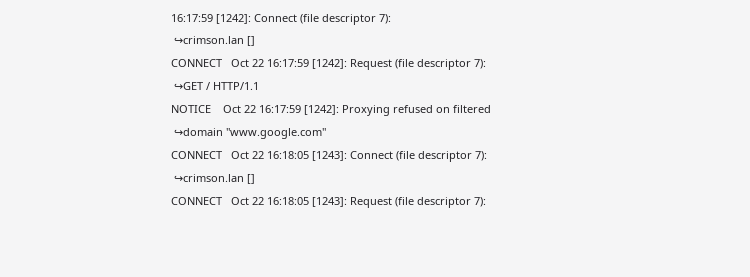16:17:59 [1242]: Connect (file descriptor 7):
 ↪crimson.lan []
CONNECT   Oct 22 16:17:59 [1242]: Request (file descriptor 7):
 ↪GET / HTTP/1.1
NOTICE    Oct 22 16:17:59 [1242]: Proxying refused on filtered
 ↪domain "www.google.com"
CONNECT   Oct 22 16:18:05 [1243]: Connect (file descriptor 7):
 ↪crimson.lan []
CONNECT   Oct 22 16:18:05 [1243]: Request (file descriptor 7):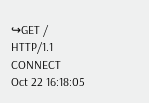↪GET / HTTP/1.1
CONNECT   Oct 22 16:18:05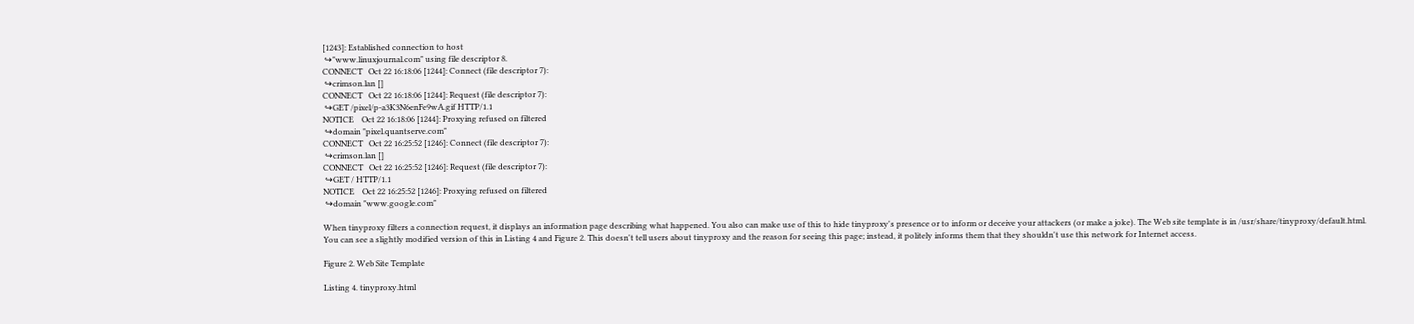[1243]: Established connection to host
 ↪"www.linuxjournal.com" using file descriptor 8.
CONNECT   Oct 22 16:18:06 [1244]: Connect (file descriptor 7):
 ↪crimson.lan []
CONNECT   Oct 22 16:18:06 [1244]: Request (file descriptor 7):
 ↪GET /pixel/p-a3K3N6enFe9wA.gif HTTP/1.1
NOTICE    Oct 22 16:18:06 [1244]: Proxying refused on filtered
 ↪domain "pixel.quantserve.com"
CONNECT   Oct 22 16:25:52 [1246]: Connect (file descriptor 7):
 ↪crimson.lan []
CONNECT   Oct 22 16:25:52 [1246]: Request (file descriptor 7):
 ↪GET / HTTP/1.1
NOTICE    Oct 22 16:25:52 [1246]: Proxying refused on filtered
 ↪domain "www.google.com"

When tinyproxy filters a connection request, it displays an information page describing what happened. You also can make use of this to hide tinyproxy's presence or to inform or deceive your attackers (or make a joke). The Web site template is in /usr/share/tinyproxy/default.html. You can see a slightly modified version of this in Listing 4 and Figure 2. This doesn't tell users about tinyproxy and the reason for seeing this page; instead, it politely informs them that they shouldn't use this network for Internet access.

Figure 2. Web Site Template

Listing 4. tinyproxy.html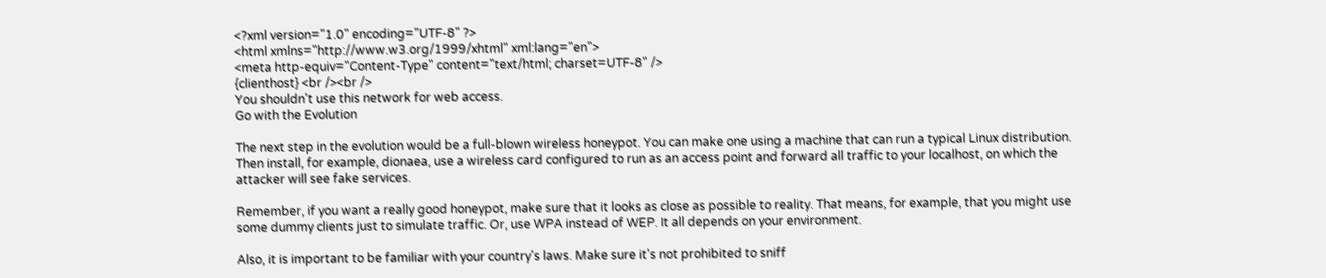<?xml version="1.0" encoding="UTF-8" ?>
<html xmlns="http://www.w3.org/1999/xhtml" xml:lang="en">
<meta http-equiv="Content-Type" content="text/html; charset=UTF-8" />
{clienthost} <br /><br />
You shouldn't use this network for web access.
Go with the Evolution

The next step in the evolution would be a full-blown wireless honeypot. You can make one using a machine that can run a typical Linux distribution. Then install, for example, dionaea, use a wireless card configured to run as an access point and forward all traffic to your localhost, on which the attacker will see fake services.

Remember, if you want a really good honeypot, make sure that it looks as close as possible to reality. That means, for example, that you might use some dummy clients just to simulate traffic. Or, use WPA instead of WEP. It all depends on your environment.

Also, it is important to be familiar with your country's laws. Make sure it's not prohibited to sniff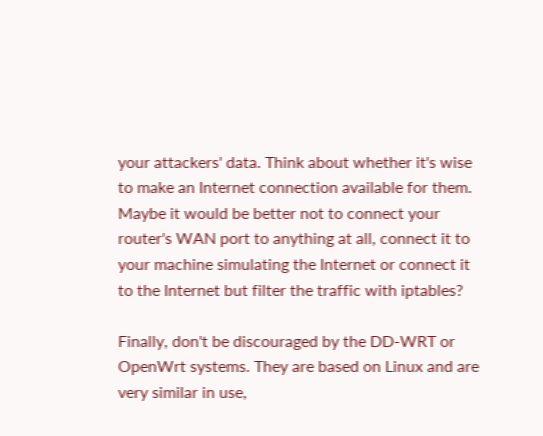your attackers' data. Think about whether it's wise to make an Internet connection available for them. Maybe it would be better not to connect your router's WAN port to anything at all, connect it to your machine simulating the Internet or connect it to the Internet but filter the traffic with iptables?

Finally, don't be discouraged by the DD-WRT or OpenWrt systems. They are based on Linux and are very similar in use,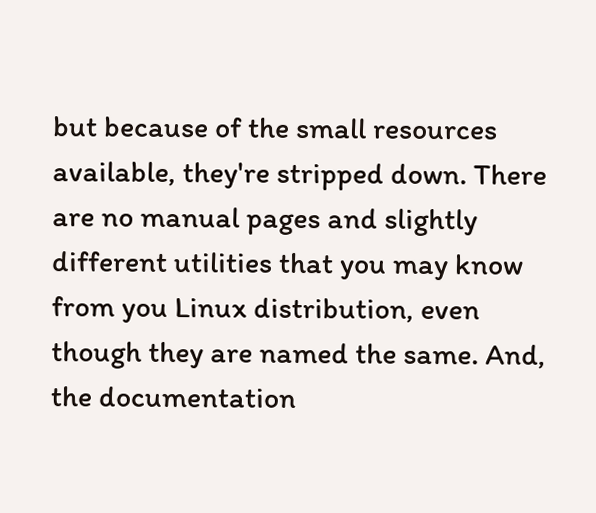but because of the small resources available, they're stripped down. There are no manual pages and slightly different utilities that you may know from you Linux distribution, even though they are named the same. And, the documentation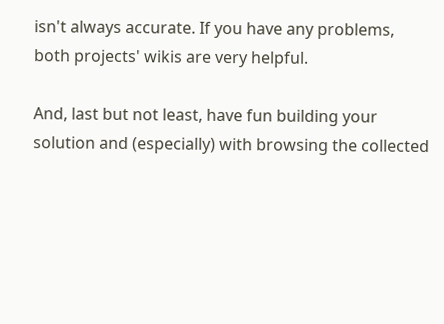isn't always accurate. If you have any problems, both projects' wikis are very helpful.

And, last but not least, have fun building your solution and (especially) with browsing the collected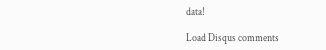data!

Load Disqus comments